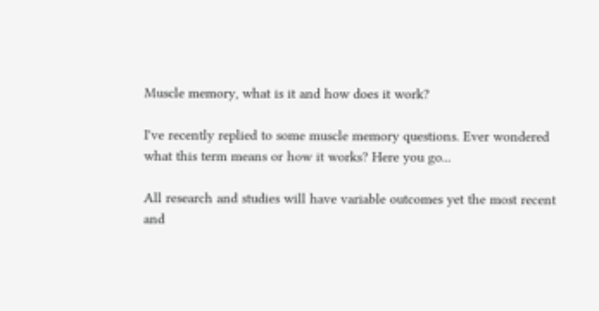Muscle memory, what is it and how does it work?

I've recently replied to some muscle memory questions. Ever wondered what this term means or how it works? Here you go...

All research and studies will have variable outcomes yet the most recent and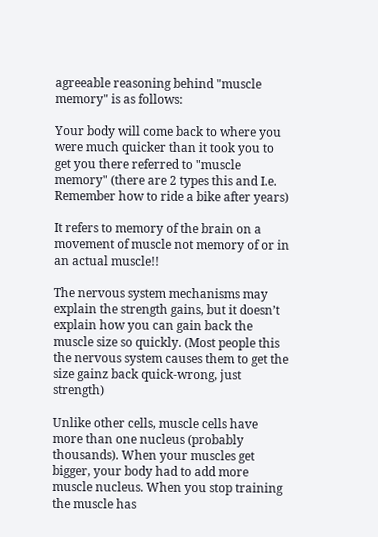agreeable reasoning behind "muscle memory" is as follows:

Your body will come back to where you were much quicker than it took you to get you there referred to "muscle memory" (there are 2 types this and I.e. Remember how to ride a bike after years)

It refers to memory of the brain on a movement of muscle not memory of or in an actual muscle!!

The nervous system mechanisms may explain the strength gains, but it doesn’t explain how you can gain back the muscle size so quickly. (Most people this the nervous system causes them to get the size gainz back quick-wrong, just strength)

Unlike other cells, muscle cells have more than one nucleus (probably thousands). When your muscles get bigger, your body had to add more muscle nucleus. When you stop training the muscle has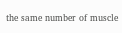the same number of muscle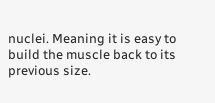nuclei. Meaning it is easy to build the muscle back to its previous size.